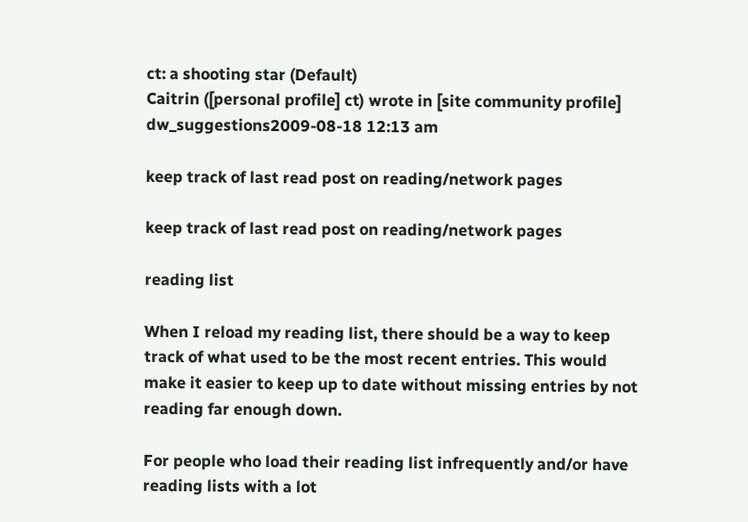ct: a shooting star (Default)
Caitrin ([personal profile] ct) wrote in [site community profile] dw_suggestions2009-08-18 12:13 am

keep track of last read post on reading/network pages

keep track of last read post on reading/network pages

reading list

When I reload my reading list, there should be a way to keep track of what used to be the most recent entries. This would make it easier to keep up to date without missing entries by not reading far enough down.

For people who load their reading list infrequently and/or have reading lists with a lot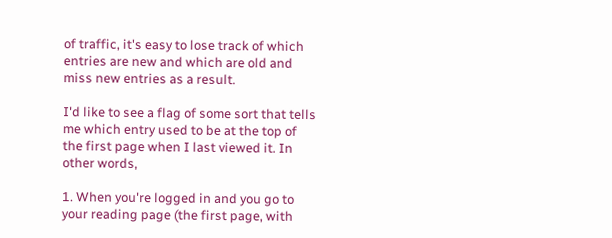of traffic, it's easy to lose track of which entries are new and which are old and miss new entries as a result.

I'd like to see a flag of some sort that tells me which entry used to be at the top of the first page when I last viewed it. In other words,

1. When you're logged in and you go to your reading page (the first page, with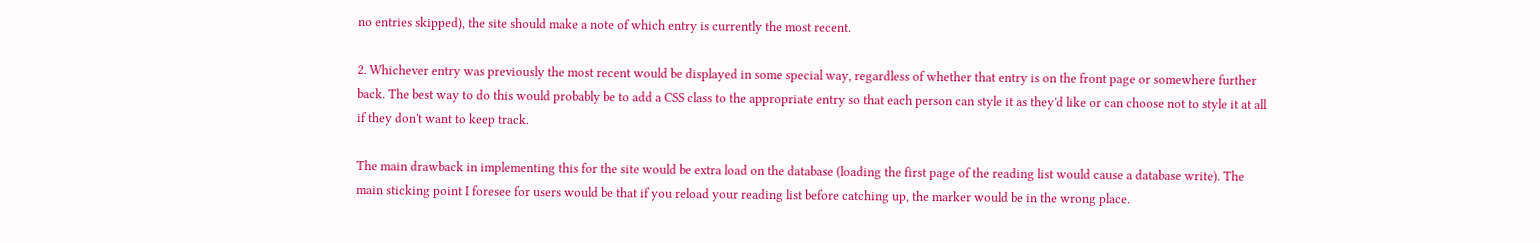no entries skipped), the site should make a note of which entry is currently the most recent.

2. Whichever entry was previously the most recent would be displayed in some special way, regardless of whether that entry is on the front page or somewhere further back. The best way to do this would probably be to add a CSS class to the appropriate entry so that each person can style it as they'd like or can choose not to style it at all if they don't want to keep track.

The main drawback in implementing this for the site would be extra load on the database (loading the first page of the reading list would cause a database write). The main sticking point I foresee for users would be that if you reload your reading list before catching up, the marker would be in the wrong place.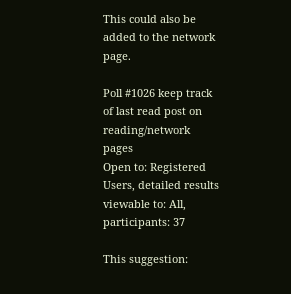This could also be added to the network page.

Poll #1026 keep track of last read post on reading/network pages
Open to: Registered Users, detailed results viewable to: All, participants: 37

This suggestion: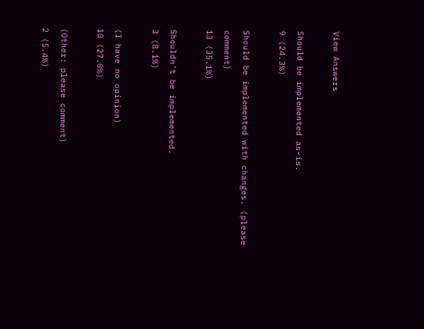View Answers

Should be implemented as-is.
9 (24.3%)

Should be implemented with changes. (please comment)
13 (35.1%)

Shouldn't be implemented.
3 (8.1%)

(I have no opinion)
10 (27.0%)

(Other: please comment)
2 (5.4%)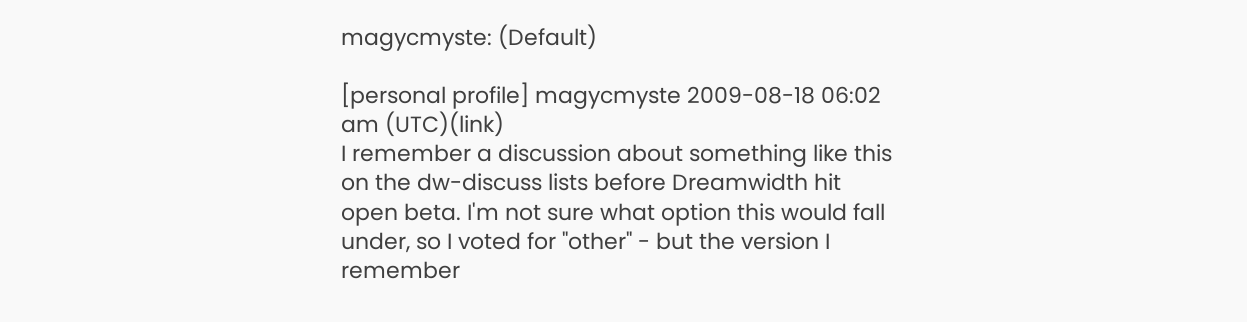magycmyste: (Default)

[personal profile] magycmyste 2009-08-18 06:02 am (UTC)(link)
I remember a discussion about something like this on the dw-discuss lists before Dreamwidth hit open beta. I'm not sure what option this would fall under, so I voted for "other" - but the version I remember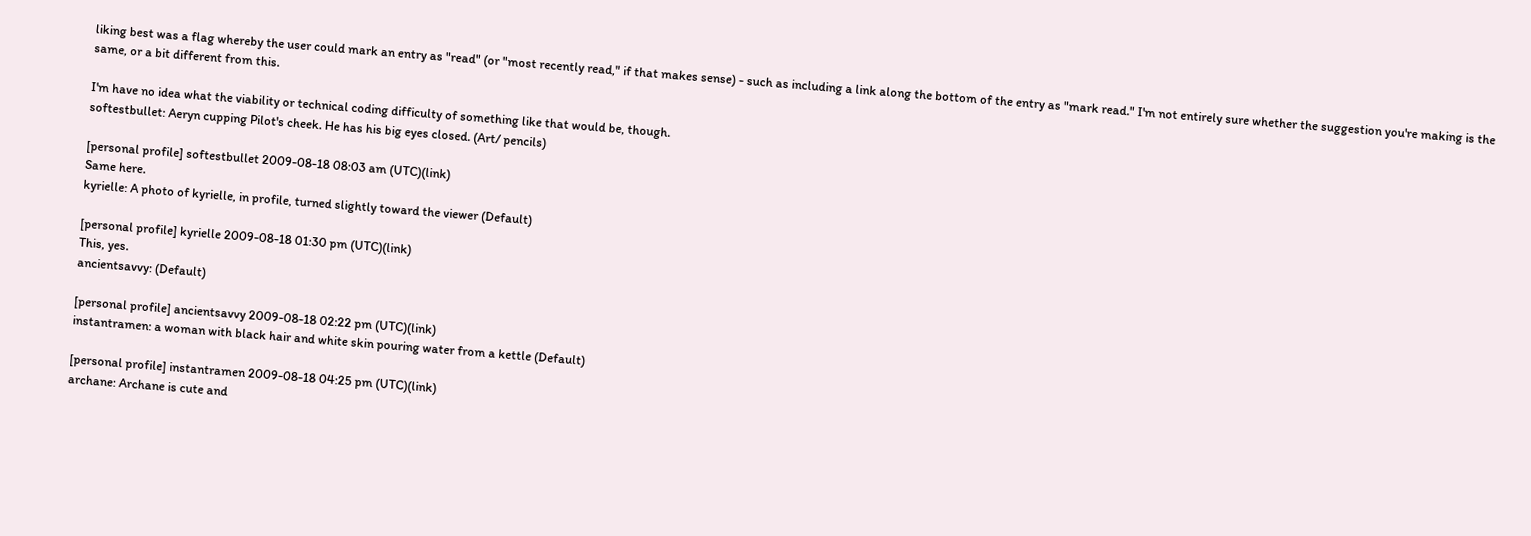liking best was a flag whereby the user could mark an entry as "read" (or "most recently read," if that makes sense) - such as including a link along the bottom of the entry as "mark read." I'm not entirely sure whether the suggestion you're making is the same, or a bit different from this.

I'm have no idea what the viability or technical coding difficulty of something like that would be, though.
softestbullet: Aeryn cupping Pilot's cheek. He has his big eyes closed. (Art/ pencils)

[personal profile] softestbullet 2009-08-18 08:03 am (UTC)(link)
Same here.
kyrielle: A photo of kyrielle, in profile, turned slightly toward the viewer (Default)

[personal profile] kyrielle 2009-08-18 01:30 pm (UTC)(link)
This, yes.
ancientsavvy: (Default)

[personal profile] ancientsavvy 2009-08-18 02:22 pm (UTC)(link)
instantramen: a woman with black hair and white skin pouring water from a kettle (Default)

[personal profile] instantramen 2009-08-18 04:25 pm (UTC)(link)
archane: Archane is cute and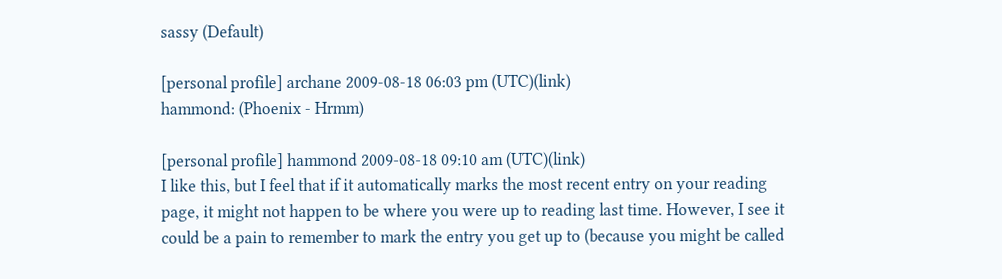sassy (Default)

[personal profile] archane 2009-08-18 06:03 pm (UTC)(link)
hammond: (Phoenix - Hrmm)

[personal profile] hammond 2009-08-18 09:10 am (UTC)(link)
I like this, but I feel that if it automatically marks the most recent entry on your reading page, it might not happen to be where you were up to reading last time. However, I see it could be a pain to remember to mark the entry you get up to (because you might be called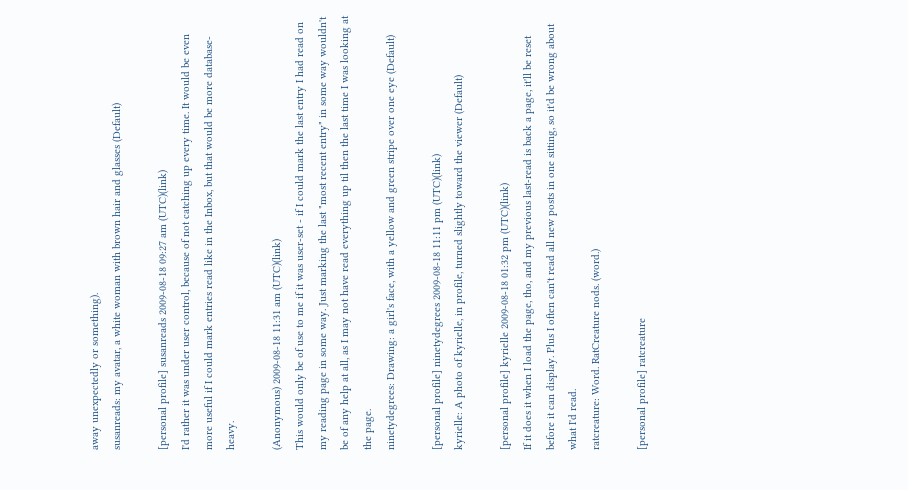away unexpectedly or something).
susanreads: my avatar, a white woman with brown hair and glasses (Default)

[personal profile] susanreads 2009-08-18 09:27 am (UTC)(link)
I'd rather it was under user control, because of not catching up every time. It would be even more useful if I could mark entries read like in the Inbox, but that would be more database-heavy.

(Anonymous) 2009-08-18 11:31 am (UTC)(link)
This would only be of use to me if it was user-set - if I could mark the last entry I had read on my reading page in some way. Just marking the last "most recent entry" in some way wouldn't be of any help at all, as I may not have read everything up til then the last time I was looking at the page.
ninetydegrees: Drawing: a girl's face, with a yellow and green stripe over one eye (Default)

[personal profile] ninetydegrees 2009-08-18 11:11 pm (UTC)(link)
kyrielle: A photo of kyrielle, in profile, turned slightly toward the viewer (Default)

[personal profile] kyrielle 2009-08-18 01:32 pm (UTC)(link)
If it does it when I load the page, tho, and my previous last-read is back a page, it'll be reset before it can display. Plus I often can't read all new posts in one sitting, so it'd be wrong about what I'd read.
ratcreature: Word. RatCreature nods. (word.)

[personal profile] ratcreature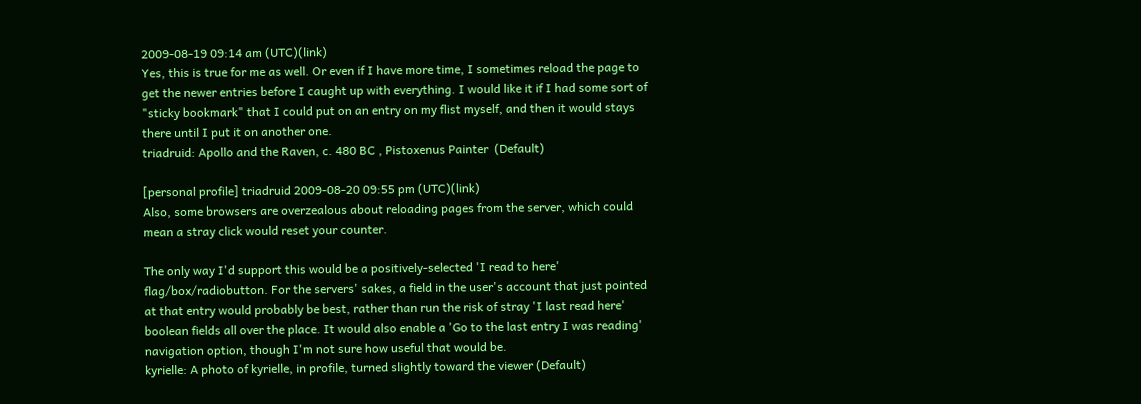2009-08-19 09:14 am (UTC)(link)
Yes, this is true for me as well. Or even if I have more time, I sometimes reload the page to get the newer entries before I caught up with everything. I would like it if I had some sort of "sticky bookmark" that I could put on an entry on my flist myself, and then it would stays there until I put it on another one.
triadruid: Apollo and the Raven, c. 480 BC , Pistoxenus Painter  (Default)

[personal profile] triadruid 2009-08-20 09:55 pm (UTC)(link)
Also, some browsers are overzealous about reloading pages from the server, which could mean a stray click would reset your counter.

The only way I'd support this would be a positively-selected 'I read to here' flag/box/radiobutton. For the servers' sakes, a field in the user's account that just pointed at that entry would probably be best, rather than run the risk of stray 'I last read here' boolean fields all over the place. It would also enable a 'Go to the last entry I was reading' navigation option, though I'm not sure how useful that would be.
kyrielle: A photo of kyrielle, in profile, turned slightly toward the viewer (Default)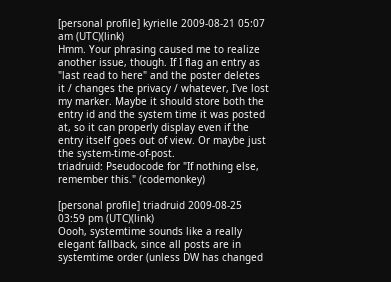[personal profile] kyrielle 2009-08-21 05:07 am (UTC)(link)
Hmm. Your phrasing caused me to realize another issue, though. If I flag an entry as "last read to here" and the poster deletes it / changes the privacy / whatever, I've lost my marker. Maybe it should store both the entry id and the system time it was posted at, so it can properly display even if the entry itself goes out of view. Or maybe just the system-time-of-post.
triadruid: Pseudocode for "If nothing else, remember this." (codemonkey)

[personal profile] triadruid 2009-08-25 03:59 pm (UTC)(link)
Oooh, systemtime sounds like a really elegant fallback, since all posts are in systemtime order (unless DW has changed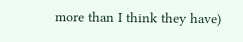more than I think they have)